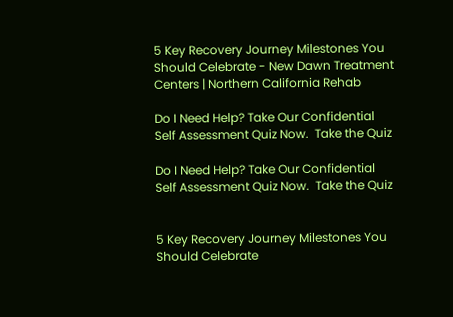5 Key Recovery Journey Milestones You Should Celebrate - New Dawn Treatment Centers | Northern California Rehab

Do I Need Help? Take Our Confidential Self Assessment Quiz Now.  Take the Quiz

Do I Need Help? Take Our Confidential Self Assessment Quiz Now.  Take the Quiz


5 Key Recovery Journey Milestones You Should Celebrate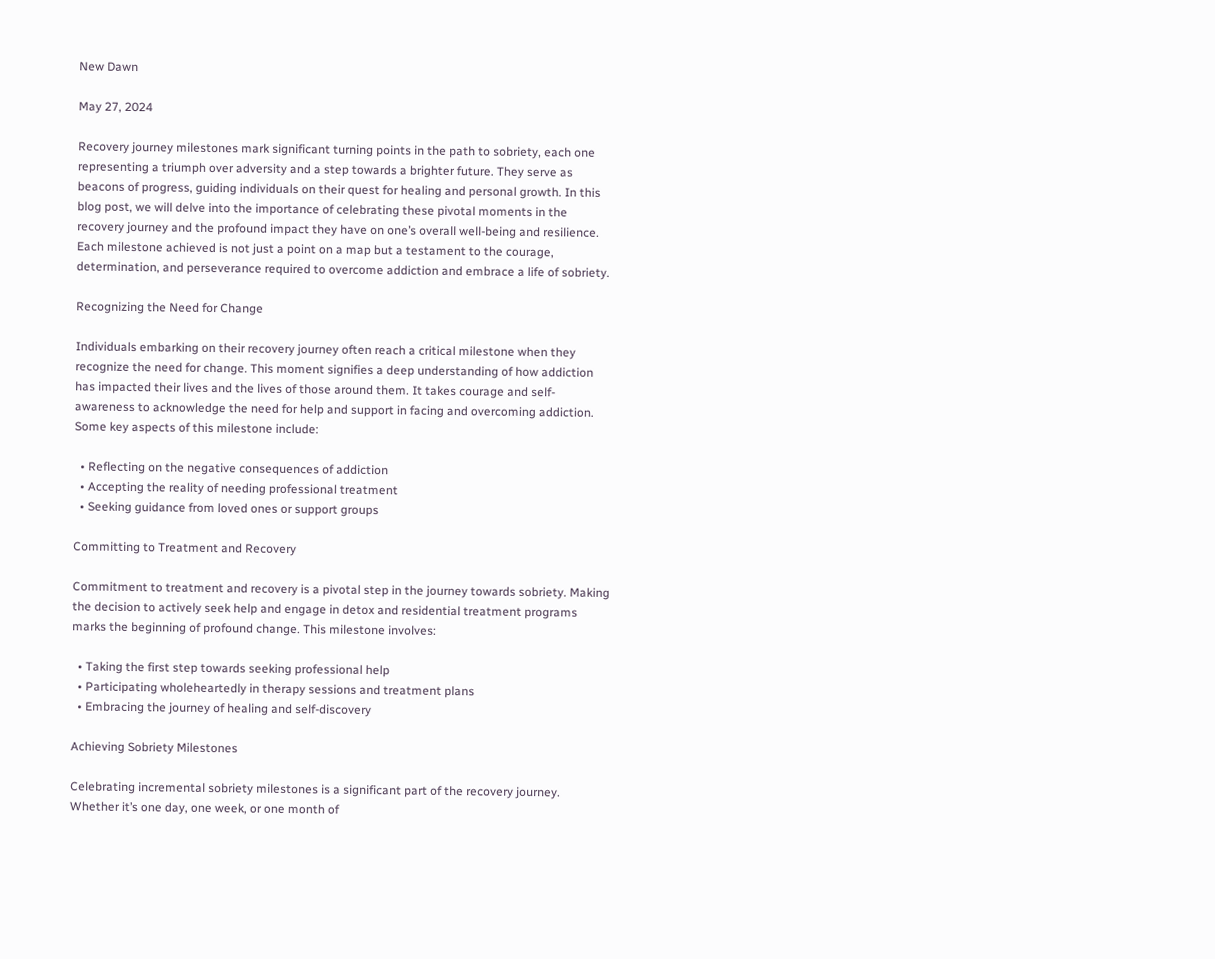New Dawn

May 27, 2024

Recovery journey milestones mark significant turning points in the path to sobriety, each one representing a triumph over adversity and a step towards a brighter future. They serve as beacons of progress, guiding individuals on their quest for healing and personal growth. In this blog post, we will delve into the importance of celebrating these pivotal moments in the recovery journey and the profound impact they have on one’s overall well-being and resilience. Each milestone achieved is not just a point on a map but a testament to the courage, determination, and perseverance required to overcome addiction and embrace a life of sobriety.

Recognizing the Need for Change

Individuals embarking on their recovery journey often reach a critical milestone when they recognize the need for change. This moment signifies a deep understanding of how addiction has impacted their lives and the lives of those around them. It takes courage and self-awareness to acknowledge the need for help and support in facing and overcoming addiction. Some key aspects of this milestone include:

  • Reflecting on the negative consequences of addiction
  • Accepting the reality of needing professional treatment
  • Seeking guidance from loved ones or support groups

Committing to Treatment and Recovery

Commitment to treatment and recovery is a pivotal step in the journey towards sobriety. Making the decision to actively seek help and engage in detox and residential treatment programs marks the beginning of profound change. This milestone involves:

  • Taking the first step towards seeking professional help
  • Participating wholeheartedly in therapy sessions and treatment plans
  • Embracing the journey of healing and self-discovery

Achieving Sobriety Milestones

Celebrating incremental sobriety milestones is a significant part of the recovery journey. Whether it’s one day, one week, or one month of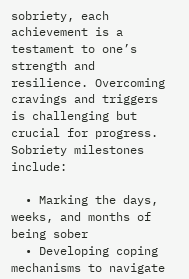sobriety, each achievement is a testament to one’s strength and resilience. Overcoming cravings and triggers is challenging but crucial for progress. Sobriety milestones include:

  • Marking the days, weeks, and months of being sober
  • Developing coping mechanisms to navigate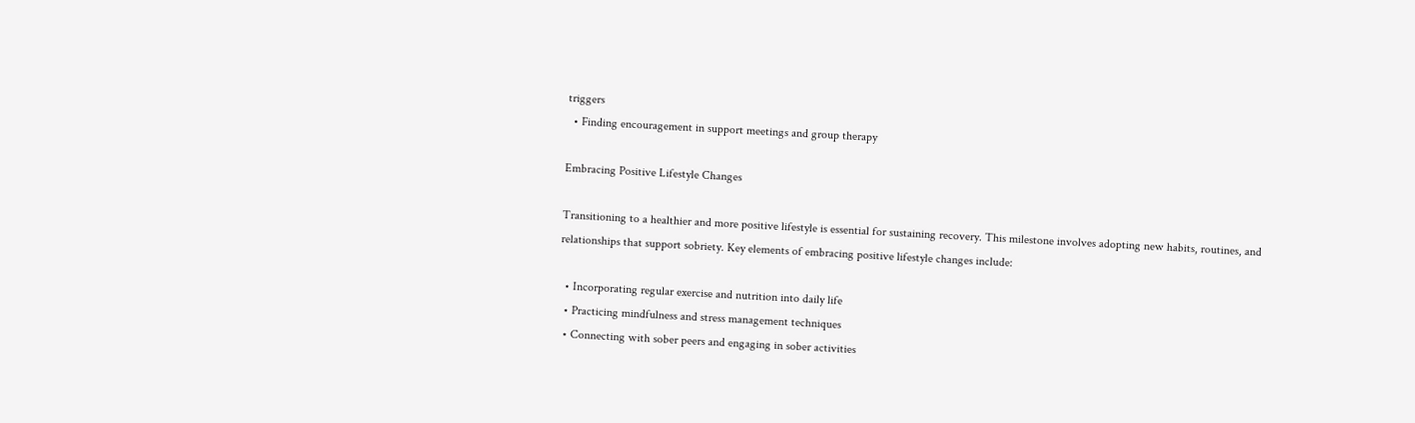triggers
  • Finding encouragement in support meetings and group therapy

Embracing Positive Lifestyle Changes

Transitioning to a healthier and more positive lifestyle is essential for sustaining recovery. This milestone involves adopting new habits, routines, and relationships that support sobriety. Key elements of embracing positive lifestyle changes include:

  • Incorporating regular exercise and nutrition into daily life
  • Practicing mindfulness and stress management techniques
  • Connecting with sober peers and engaging in sober activities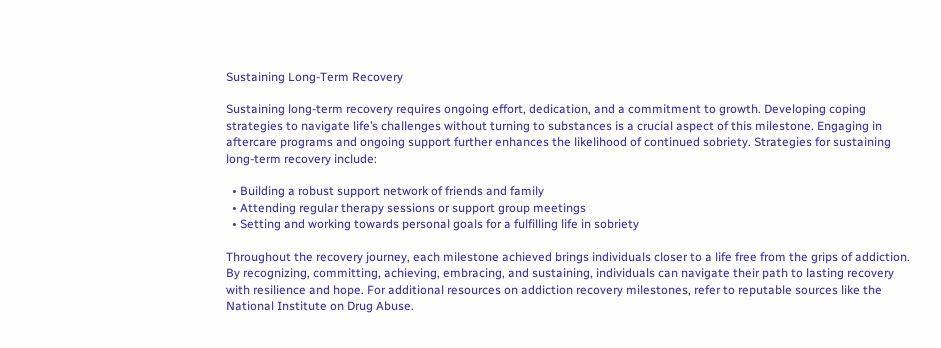Sustaining Long-Term Recovery

Sustaining long-term recovery requires ongoing effort, dedication, and a commitment to growth. Developing coping strategies to navigate life’s challenges without turning to substances is a crucial aspect of this milestone. Engaging in aftercare programs and ongoing support further enhances the likelihood of continued sobriety. Strategies for sustaining long-term recovery include:

  • Building a robust support network of friends and family
  • Attending regular therapy sessions or support group meetings
  • Setting and working towards personal goals for a fulfilling life in sobriety

Throughout the recovery journey, each milestone achieved brings individuals closer to a life free from the grips of addiction. By recognizing, committing, achieving, embracing, and sustaining, individuals can navigate their path to lasting recovery with resilience and hope. For additional resources on addiction recovery milestones, refer to reputable sources like the National Institute on Drug Abuse.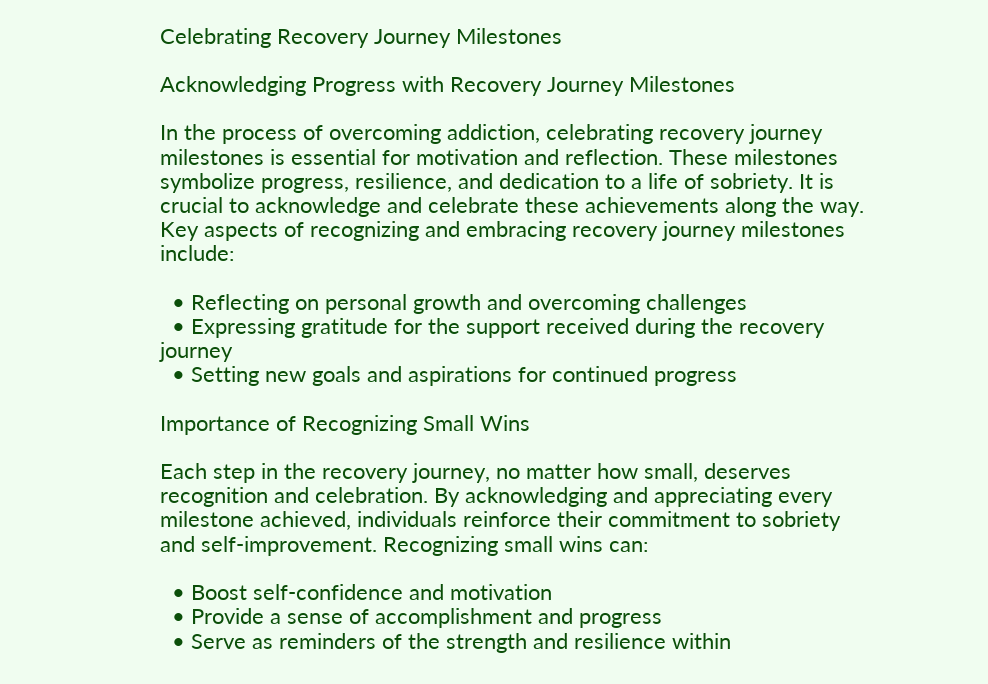Celebrating Recovery Journey Milestones

Acknowledging Progress with Recovery Journey Milestones

In the process of overcoming addiction, celebrating recovery journey milestones is essential for motivation and reflection. These milestones symbolize progress, resilience, and dedication to a life of sobriety. It is crucial to acknowledge and celebrate these achievements along the way. Key aspects of recognizing and embracing recovery journey milestones include:

  • Reflecting on personal growth and overcoming challenges
  • Expressing gratitude for the support received during the recovery journey
  • Setting new goals and aspirations for continued progress

Importance of Recognizing Small Wins

Each step in the recovery journey, no matter how small, deserves recognition and celebration. By acknowledging and appreciating every milestone achieved, individuals reinforce their commitment to sobriety and self-improvement. Recognizing small wins can:

  • Boost self-confidence and motivation
  • Provide a sense of accomplishment and progress
  • Serve as reminders of the strength and resilience within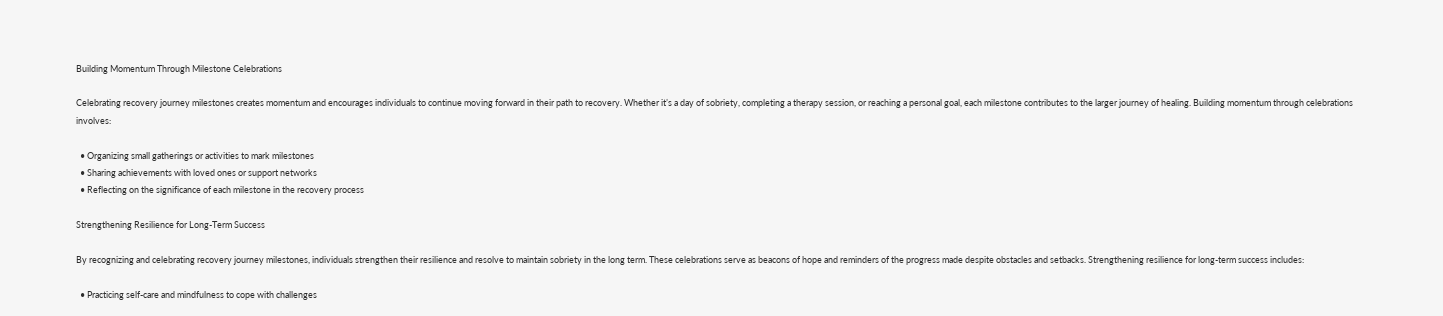Building Momentum Through Milestone Celebrations

Celebrating recovery journey milestones creates momentum and encourages individuals to continue moving forward in their path to recovery. Whether it’s a day of sobriety, completing a therapy session, or reaching a personal goal, each milestone contributes to the larger journey of healing. Building momentum through celebrations involves:

  • Organizing small gatherings or activities to mark milestones
  • Sharing achievements with loved ones or support networks
  • Reflecting on the significance of each milestone in the recovery process

Strengthening Resilience for Long-Term Success

By recognizing and celebrating recovery journey milestones, individuals strengthen their resilience and resolve to maintain sobriety in the long term. These celebrations serve as beacons of hope and reminders of the progress made despite obstacles and setbacks. Strengthening resilience for long-term success includes:

  • Practicing self-care and mindfulness to cope with challenges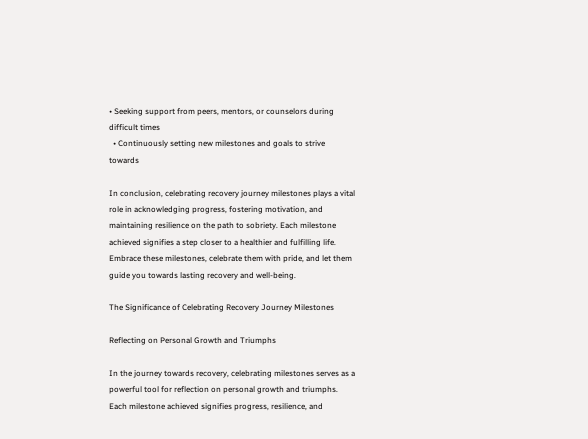• Seeking support from peers, mentors, or counselors during difficult times
  • Continuously setting new milestones and goals to strive towards

In conclusion, celebrating recovery journey milestones plays a vital role in acknowledging progress, fostering motivation, and maintaining resilience on the path to sobriety. Each milestone achieved signifies a step closer to a healthier and fulfilling life. Embrace these milestones, celebrate them with pride, and let them guide you towards lasting recovery and well-being.

The Significance of Celebrating Recovery Journey Milestones

Reflecting on Personal Growth and Triumphs

In the journey towards recovery, celebrating milestones serves as a powerful tool for reflection on personal growth and triumphs. Each milestone achieved signifies progress, resilience, and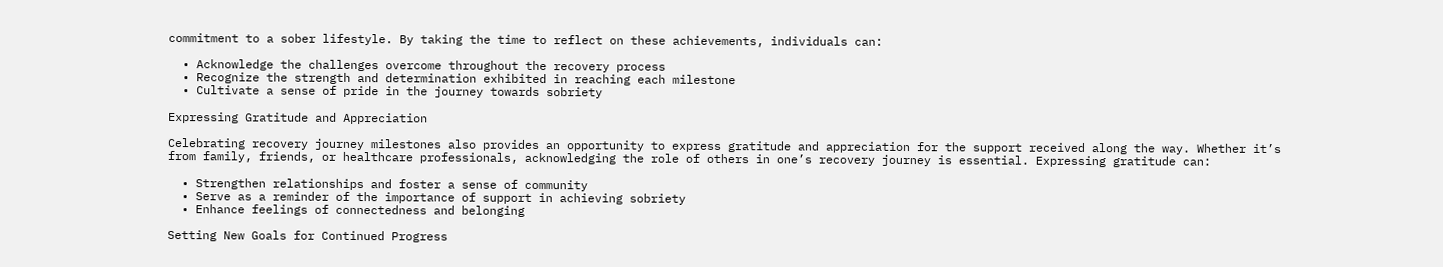commitment to a sober lifestyle. By taking the time to reflect on these achievements, individuals can:

  • Acknowledge the challenges overcome throughout the recovery process
  • Recognize the strength and determination exhibited in reaching each milestone
  • Cultivate a sense of pride in the journey towards sobriety

Expressing Gratitude and Appreciation

Celebrating recovery journey milestones also provides an opportunity to express gratitude and appreciation for the support received along the way. Whether it’s from family, friends, or healthcare professionals, acknowledging the role of others in one’s recovery journey is essential. Expressing gratitude can:

  • Strengthen relationships and foster a sense of community
  • Serve as a reminder of the importance of support in achieving sobriety
  • Enhance feelings of connectedness and belonging

Setting New Goals for Continued Progress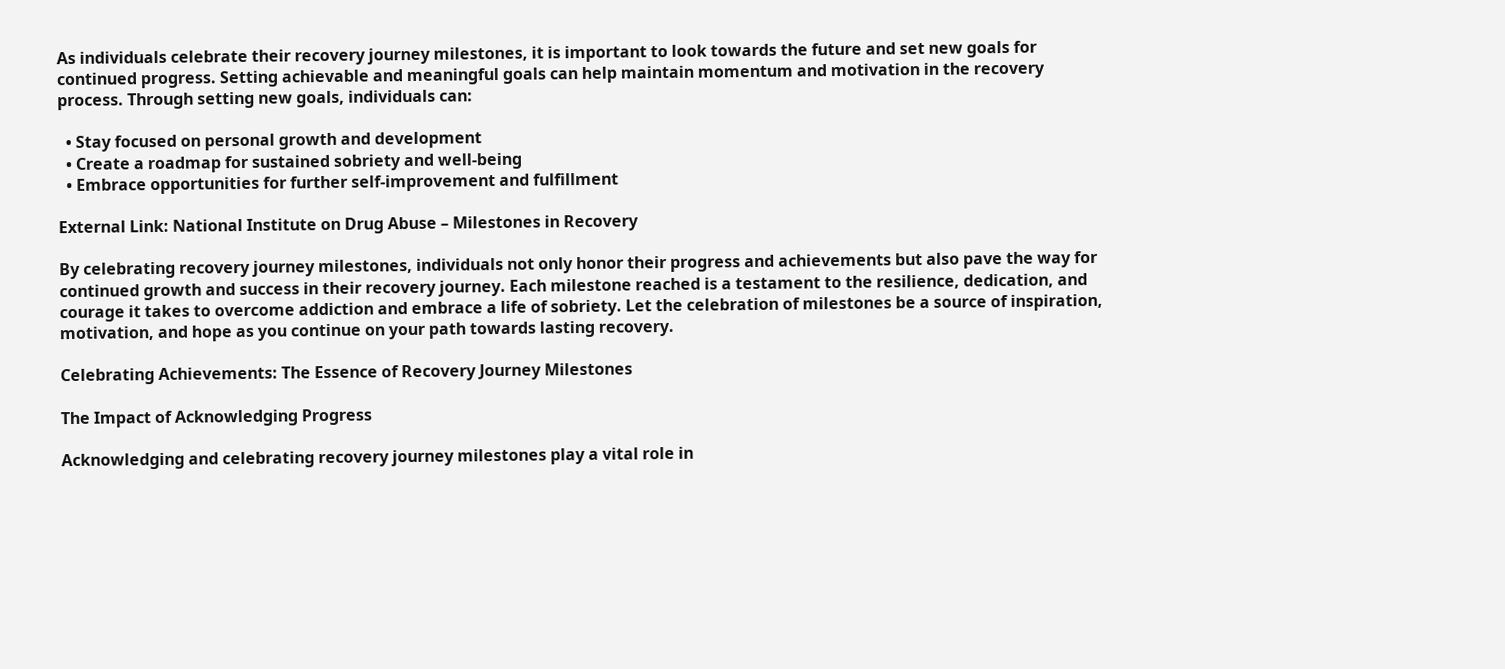As individuals celebrate their recovery journey milestones, it is important to look towards the future and set new goals for continued progress. Setting achievable and meaningful goals can help maintain momentum and motivation in the recovery process. Through setting new goals, individuals can:

  • Stay focused on personal growth and development
  • Create a roadmap for sustained sobriety and well-being
  • Embrace opportunities for further self-improvement and fulfillment

External Link: National Institute on Drug Abuse – Milestones in Recovery

By celebrating recovery journey milestones, individuals not only honor their progress and achievements but also pave the way for continued growth and success in their recovery journey. Each milestone reached is a testament to the resilience, dedication, and courage it takes to overcome addiction and embrace a life of sobriety. Let the celebration of milestones be a source of inspiration, motivation, and hope as you continue on your path towards lasting recovery.

Celebrating Achievements: The Essence of Recovery Journey Milestones

The Impact of Acknowledging Progress

Acknowledging and celebrating recovery journey milestones play a vital role in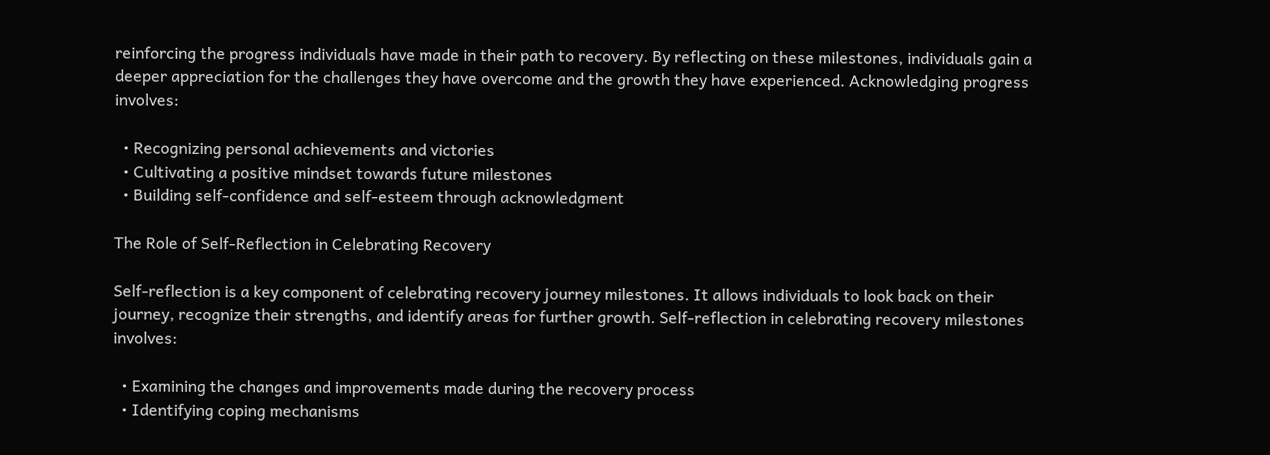reinforcing the progress individuals have made in their path to recovery. By reflecting on these milestones, individuals gain a deeper appreciation for the challenges they have overcome and the growth they have experienced. Acknowledging progress involves:

  • Recognizing personal achievements and victories
  • Cultivating a positive mindset towards future milestones
  • Building self-confidence and self-esteem through acknowledgment

The Role of Self-Reflection in Celebrating Recovery

Self-reflection is a key component of celebrating recovery journey milestones. It allows individuals to look back on their journey, recognize their strengths, and identify areas for further growth. Self-reflection in celebrating recovery milestones involves:

  • Examining the changes and improvements made during the recovery process
  • Identifying coping mechanisms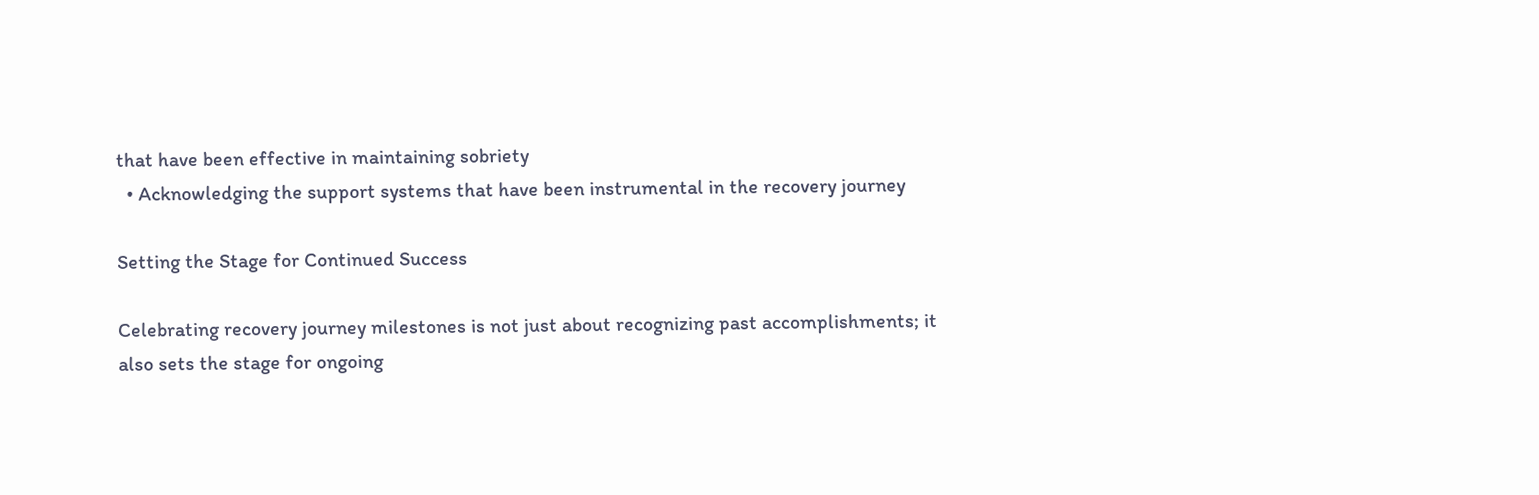that have been effective in maintaining sobriety
  • Acknowledging the support systems that have been instrumental in the recovery journey

Setting the Stage for Continued Success

Celebrating recovery journey milestones is not just about recognizing past accomplishments; it also sets the stage for ongoing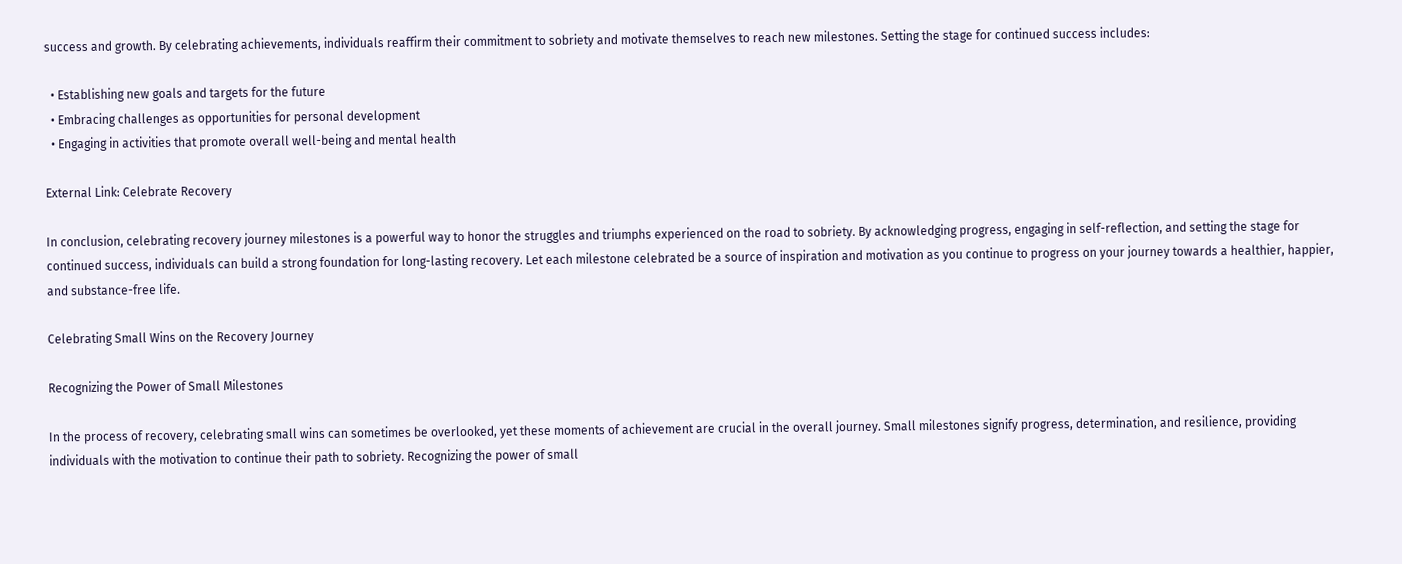success and growth. By celebrating achievements, individuals reaffirm their commitment to sobriety and motivate themselves to reach new milestones. Setting the stage for continued success includes:

  • Establishing new goals and targets for the future
  • Embracing challenges as opportunities for personal development
  • Engaging in activities that promote overall well-being and mental health

External Link: Celebrate Recovery

In conclusion, celebrating recovery journey milestones is a powerful way to honor the struggles and triumphs experienced on the road to sobriety. By acknowledging progress, engaging in self-reflection, and setting the stage for continued success, individuals can build a strong foundation for long-lasting recovery. Let each milestone celebrated be a source of inspiration and motivation as you continue to progress on your journey towards a healthier, happier, and substance-free life.

Celebrating Small Wins on the Recovery Journey

Recognizing the Power of Small Milestones

In the process of recovery, celebrating small wins can sometimes be overlooked, yet these moments of achievement are crucial in the overall journey. Small milestones signify progress, determination, and resilience, providing individuals with the motivation to continue their path to sobriety. Recognizing the power of small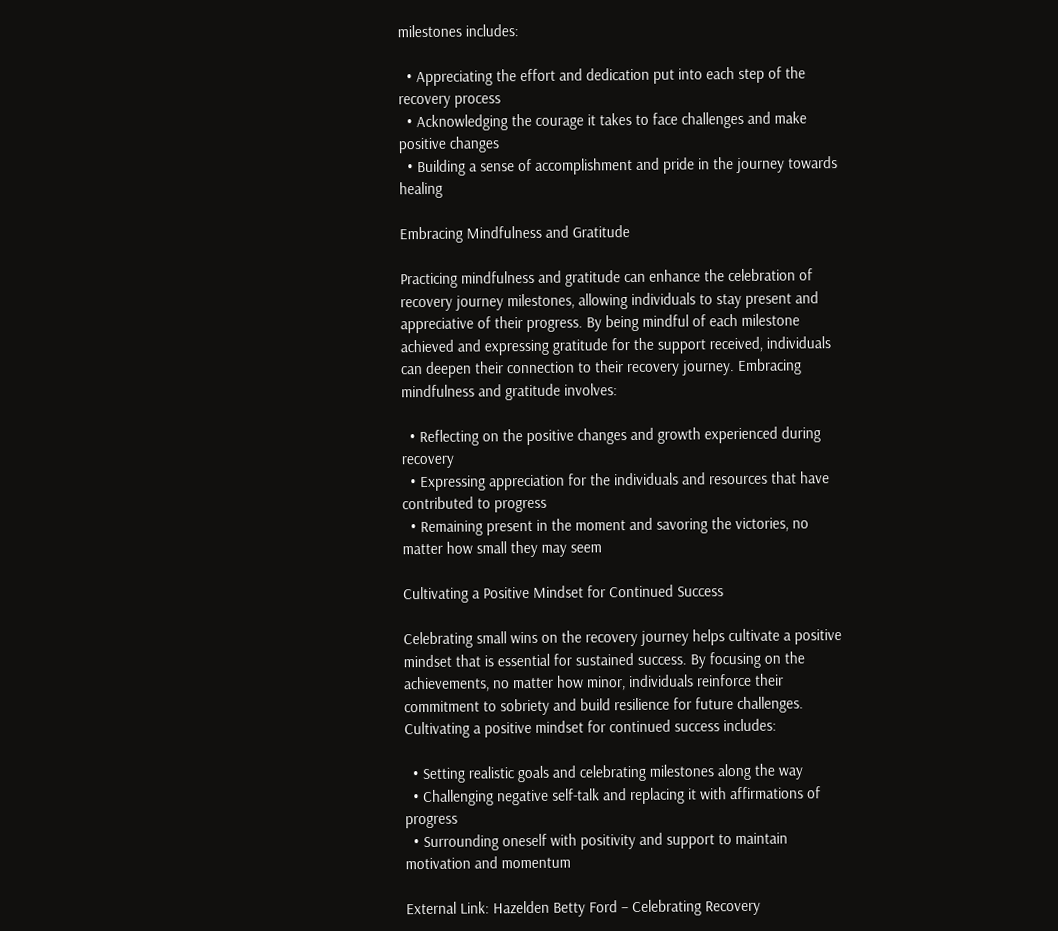milestones includes:

  • Appreciating the effort and dedication put into each step of the recovery process
  • Acknowledging the courage it takes to face challenges and make positive changes
  • Building a sense of accomplishment and pride in the journey towards healing

Embracing Mindfulness and Gratitude

Practicing mindfulness and gratitude can enhance the celebration of recovery journey milestones, allowing individuals to stay present and appreciative of their progress. By being mindful of each milestone achieved and expressing gratitude for the support received, individuals can deepen their connection to their recovery journey. Embracing mindfulness and gratitude involves:

  • Reflecting on the positive changes and growth experienced during recovery
  • Expressing appreciation for the individuals and resources that have contributed to progress
  • Remaining present in the moment and savoring the victories, no matter how small they may seem

Cultivating a Positive Mindset for Continued Success

Celebrating small wins on the recovery journey helps cultivate a positive mindset that is essential for sustained success. By focusing on the achievements, no matter how minor, individuals reinforce their commitment to sobriety and build resilience for future challenges. Cultivating a positive mindset for continued success includes:

  • Setting realistic goals and celebrating milestones along the way
  • Challenging negative self-talk and replacing it with affirmations of progress
  • Surrounding oneself with positivity and support to maintain motivation and momentum

External Link: Hazelden Betty Ford – Celebrating Recovery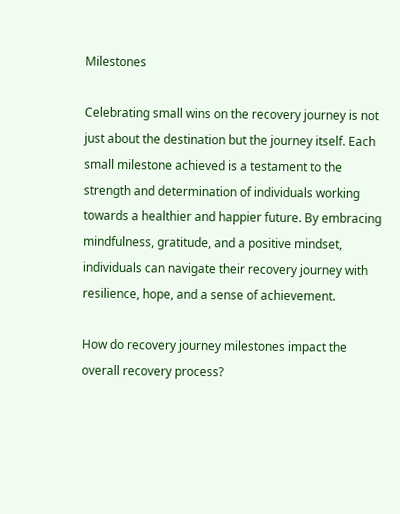Milestones

Celebrating small wins on the recovery journey is not just about the destination but the journey itself. Each small milestone achieved is a testament to the strength and determination of individuals working towards a healthier and happier future. By embracing mindfulness, gratitude, and a positive mindset, individuals can navigate their recovery journey with resilience, hope, and a sense of achievement.

How do recovery journey milestones impact the overall recovery process?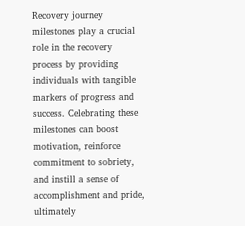Recovery journey milestones play a crucial role in the recovery process by providing individuals with tangible markers of progress and success. Celebrating these milestones can boost motivation, reinforce commitment to sobriety, and instill a sense of accomplishment and pride, ultimately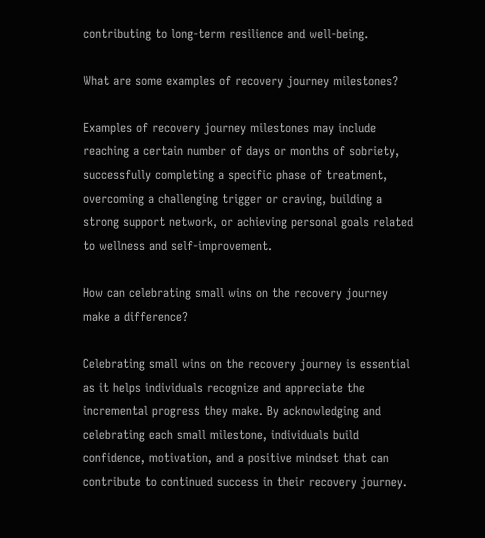contributing to long-term resilience and well-being.

What are some examples of recovery journey milestones?

Examples of recovery journey milestones may include reaching a certain number of days or months of sobriety, successfully completing a specific phase of treatment, overcoming a challenging trigger or craving, building a strong support network, or achieving personal goals related to wellness and self-improvement.

How can celebrating small wins on the recovery journey make a difference?

Celebrating small wins on the recovery journey is essential as it helps individuals recognize and appreciate the incremental progress they make. By acknowledging and celebrating each small milestone, individuals build confidence, motivation, and a positive mindset that can contribute to continued success in their recovery journey.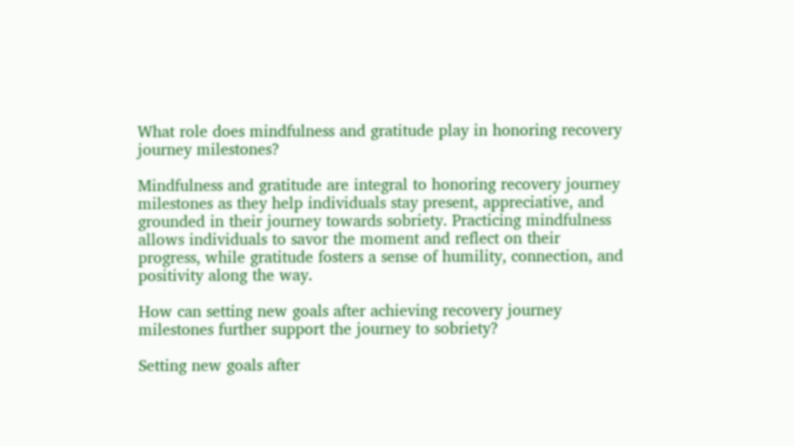What role does mindfulness and gratitude play in honoring recovery journey milestones?

Mindfulness and gratitude are integral to honoring recovery journey milestones as they help individuals stay present, appreciative, and grounded in their journey towards sobriety. Practicing mindfulness allows individuals to savor the moment and reflect on their progress, while gratitude fosters a sense of humility, connection, and positivity along the way.

How can setting new goals after achieving recovery journey milestones further support the journey to sobriety?

Setting new goals after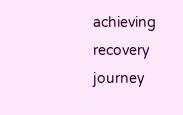achieving recovery journey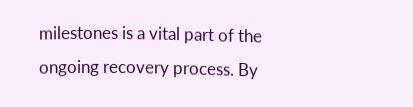milestones is a vital part of the ongoing recovery process. By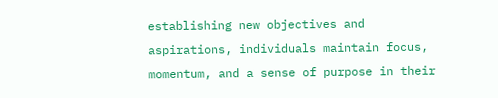establishing new objectives and aspirations, individuals maintain focus, momentum, and a sense of purpose in their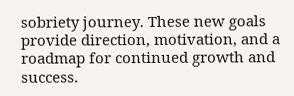sobriety journey. These new goals provide direction, motivation, and a roadmap for continued growth and success.